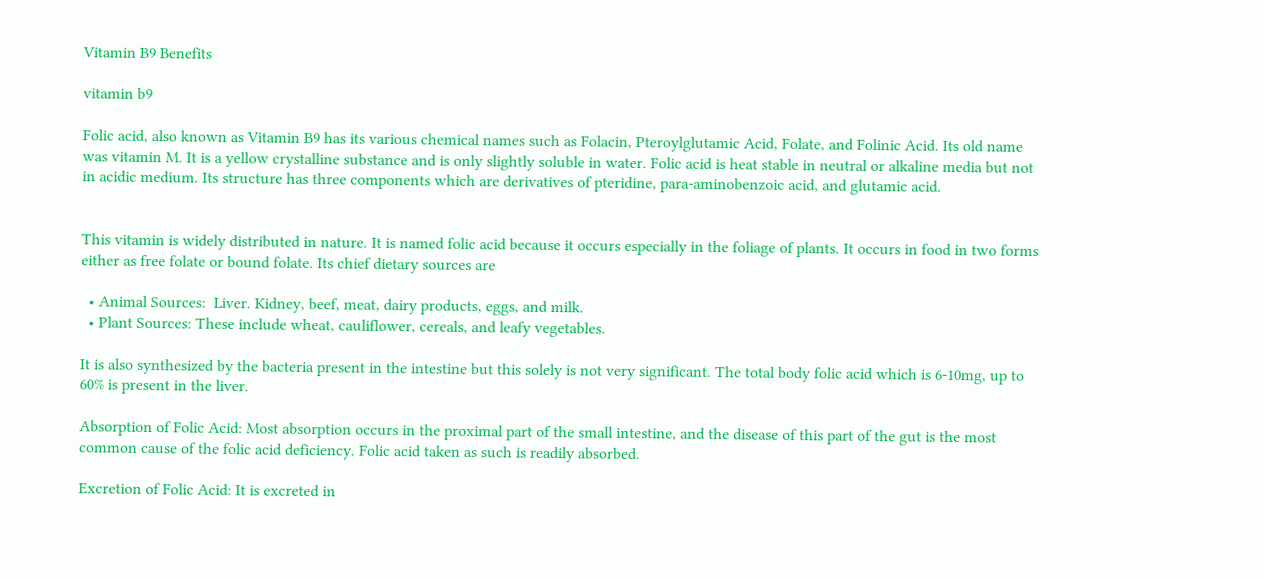Vitamin B9 Benefits

vitamin b9

Folic acid, also known as Vitamin B9 has its various chemical names such as Folacin, Pteroylglutamic Acid, Folate, and Folinic Acid. Its old name was vitamin M. It is a yellow crystalline substance and is only slightly soluble in water. Folic acid is heat stable in neutral or alkaline media but not in acidic medium. Its structure has three components which are derivatives of pteridine, para-aminobenzoic acid, and glutamic acid.


This vitamin is widely distributed in nature. It is named folic acid because it occurs especially in the foliage of plants. It occurs in food in two forms either as free folate or bound folate. Its chief dietary sources are

  • Animal Sources:  Liver. Kidney, beef, meat, dairy products, eggs, and milk.
  • Plant Sources: These include wheat, cauliflower, cereals, and leafy vegetables.

It is also synthesized by the bacteria present in the intestine but this solely is not very significant. The total body folic acid which is 6-10mg, up to 60% is present in the liver.

Absorption of Folic Acid: Most absorption occurs in the proximal part of the small intestine, and the disease of this part of the gut is the most common cause of the folic acid deficiency. Folic acid taken as such is readily absorbed.

Excretion of Folic Acid: It is excreted in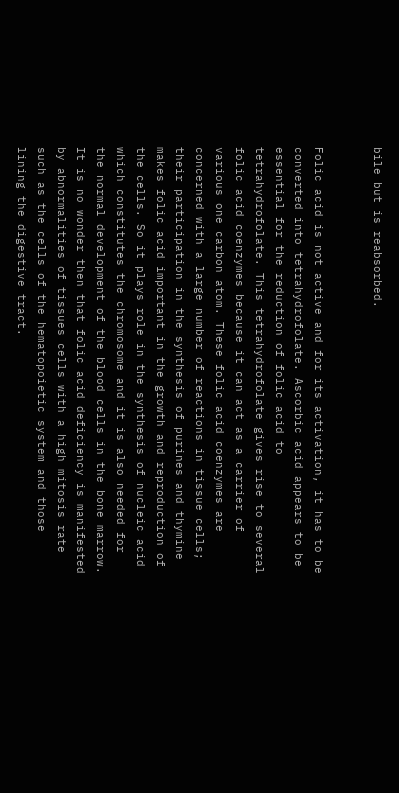bile but is reabsorbed.


Folic acid is not active and for its activation, it has to be converted into tetrahydrofolate. Ascorbic acid appears to be essential for the reduction of folic acid to tetrahydrofolate. This tetrahydrofolate gives rise to several folic acid coenzymes because it can act as a carrier of various one carbon atom. These folic acid coenzymes are concerned with a large number of reactions in tissue cells; their participation in the synthesis of purines and thymine makes folic acid important in the growth and reproduction of the cells. So it plays role in the synthesis of nucleic acid which constitutes the chromosome and it is also needed for the normal development of the blood cells in the bone marrow. It is no wonder then that folic acid deficiency is manifested by abnormalities of tissues cells with a high mitosis rate such as the cells of the hematopoietic system and those lining the digestive tract.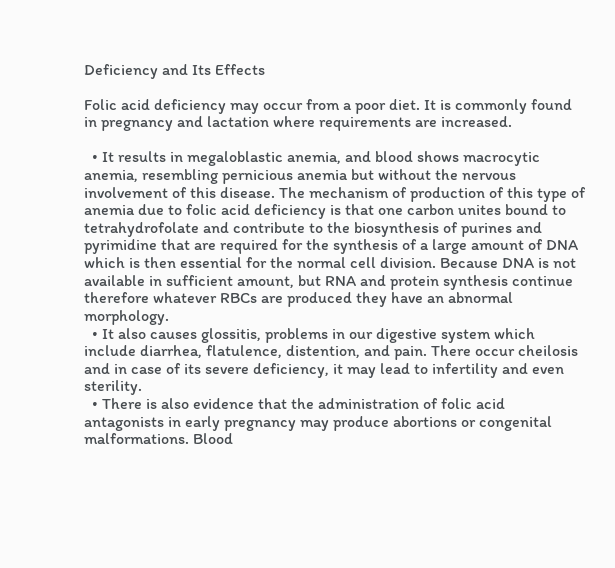Deficiency and Its Effects

Folic acid deficiency may occur from a poor diet. It is commonly found in pregnancy and lactation where requirements are increased.

  • It results in megaloblastic anemia, and blood shows macrocytic anemia, resembling pernicious anemia but without the nervous involvement of this disease. The mechanism of production of this type of anemia due to folic acid deficiency is that one carbon unites bound to tetrahydrofolate and contribute to the biosynthesis of purines and pyrimidine that are required for the synthesis of a large amount of DNA which is then essential for the normal cell division. Because DNA is not available in sufficient amount, but RNA and protein synthesis continue therefore whatever RBCs are produced they have an abnormal morphology.
  • It also causes glossitis, problems in our digestive system which include diarrhea, flatulence, distention, and pain. There occur cheilosis and in case of its severe deficiency, it may lead to infertility and even sterility.
  • There is also evidence that the administration of folic acid antagonists in early pregnancy may produce abortions or congenital malformations. Blood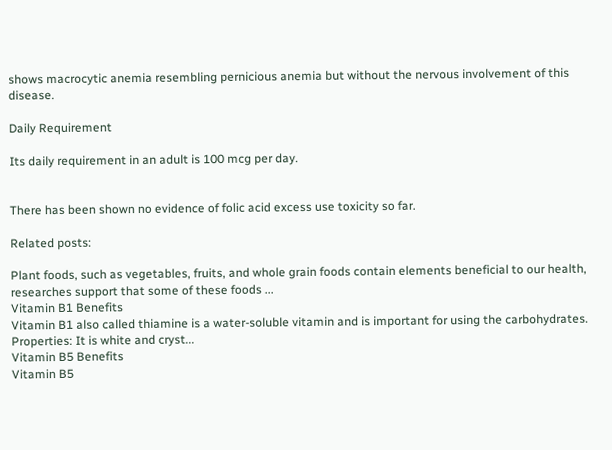shows macrocytic anemia resembling pernicious anemia but without the nervous involvement of this disease.

Daily Requirement

Its daily requirement in an adult is 100 mcg per day.


There has been shown no evidence of folic acid excess use toxicity so far.

Related posts:

Plant foods, such as vegetables, fruits, and whole grain foods contain elements beneficial to our health, researches support that some of these foods ...
Vitamin B1 Benefits
Vitamin B1 also called thiamine is a water-soluble vitamin and is important for using the carbohydrates. Properties: It is white and cryst...
Vitamin B5 Benefits
Vitamin B5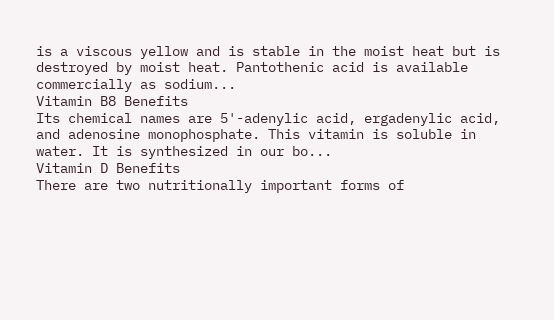is a viscous yellow and is stable in the moist heat but is destroyed by moist heat. Pantothenic acid is available commercially as sodium...
Vitamin B8 Benefits
Its chemical names are 5'-adenylic acid, ergadenylic acid, and adenosine monophosphate. This vitamin is soluble in water. It is synthesized in our bo...
Vitamin D Benefits
There are two nutritionally important forms of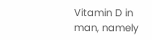Vitamin D in man, namely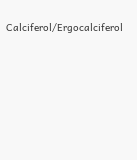Calciferol/Ergocalciferol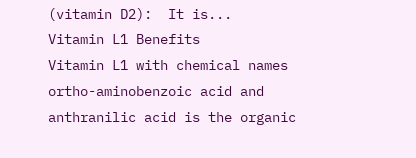(vitamin D2):  It is...
Vitamin L1 Benefits
Vitamin L1 with chemical names ortho-aminobenzoic acid and anthranilic acid is the organic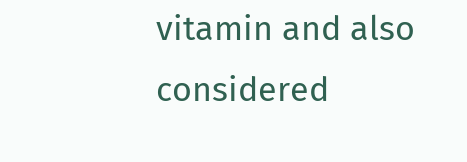vitamin and also considered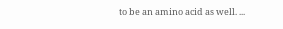to be an amino acid as well. ...